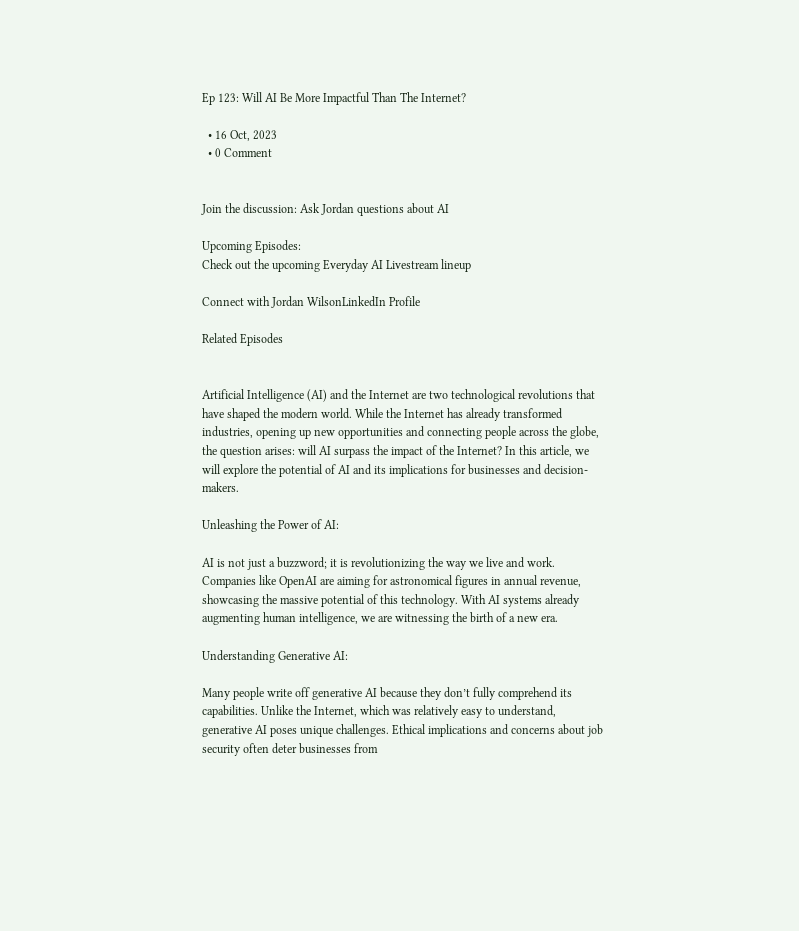Ep 123: Will AI Be More Impactful Than The Internet?

  • 16 Oct, 2023
  • 0 Comment


Join the discussion: Ask Jordan questions about AI

Upcoming Episodes:
Check out the upcoming Everyday AI Livestream lineup

Connect with Jordan WilsonLinkedIn Profile

Related Episodes


Artificial Intelligence (AI) and the Internet are two technological revolutions that have shaped the modern world. While the Internet has already transformed industries, opening up new opportunities and connecting people across the globe, the question arises: will AI surpass the impact of the Internet? In this article, we will explore the potential of AI and its implications for businesses and decision-makers.

Unleashing the Power of AI:

AI is not just a buzzword; it is revolutionizing the way we live and work. Companies like OpenAI are aiming for astronomical figures in annual revenue, showcasing the massive potential of this technology. With AI systems already augmenting human intelligence, we are witnessing the birth of a new era.

Understanding Generative AI:

Many people write off generative AI because they don’t fully comprehend its capabilities. Unlike the Internet, which was relatively easy to understand, generative AI poses unique challenges. Ethical implications and concerns about job security often deter businesses from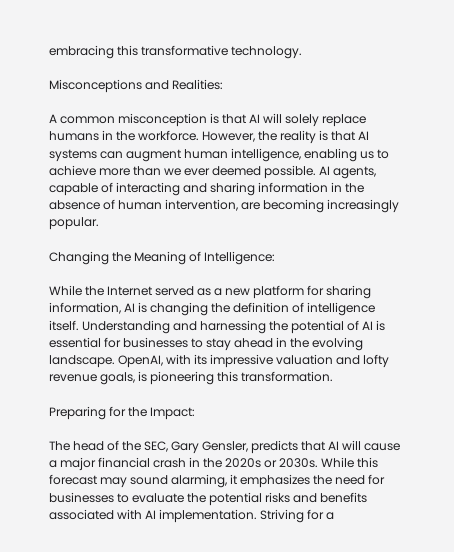embracing this transformative technology.

Misconceptions and Realities:

A common misconception is that AI will solely replace humans in the workforce. However, the reality is that AI systems can augment human intelligence, enabling us to achieve more than we ever deemed possible. AI agents, capable of interacting and sharing information in the absence of human intervention, are becoming increasingly popular.

Changing the Meaning of Intelligence:

While the Internet served as a new platform for sharing information, AI is changing the definition of intelligence itself. Understanding and harnessing the potential of AI is essential for businesses to stay ahead in the evolving landscape. OpenAI, with its impressive valuation and lofty revenue goals, is pioneering this transformation.

Preparing for the Impact:

The head of the SEC, Gary Gensler, predicts that AI will cause a major financial crash in the 2020s or 2030s. While this forecast may sound alarming, it emphasizes the need for businesses to evaluate the potential risks and benefits associated with AI implementation. Striving for a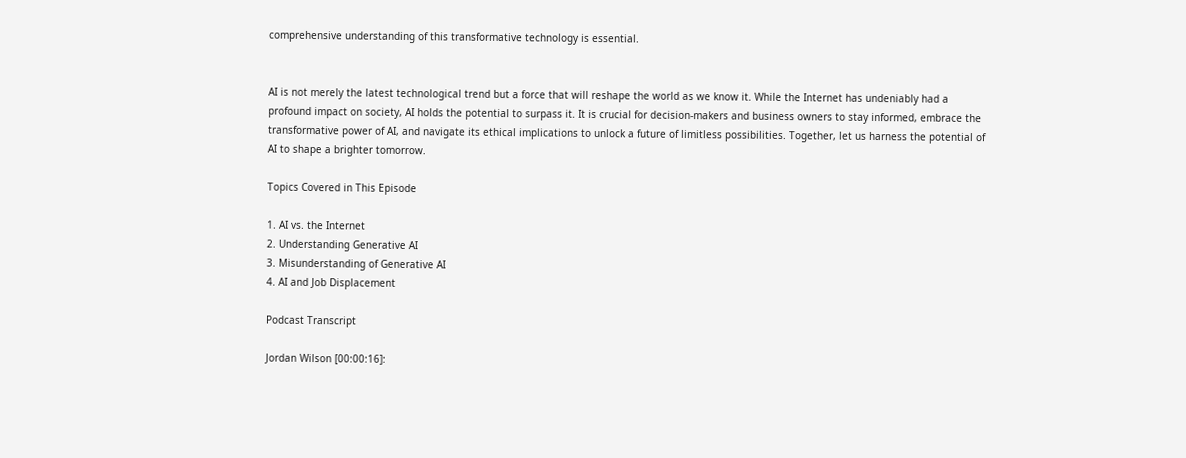comprehensive understanding of this transformative technology is essential.


AI is not merely the latest technological trend but a force that will reshape the world as we know it. While the Internet has undeniably had a profound impact on society, AI holds the potential to surpass it. It is crucial for decision-makers and business owners to stay informed, embrace the transformative power of AI, and navigate its ethical implications to unlock a future of limitless possibilities. Together, let us harness the potential of AI to shape a brighter tomorrow.

Topics Covered in This Episode

1. AI vs. the Internet
2. Understanding Generative AI
3. Misunderstanding of Generative AI
4. AI and Job Displacement

Podcast Transcript

Jordan Wilson [00:00:16]: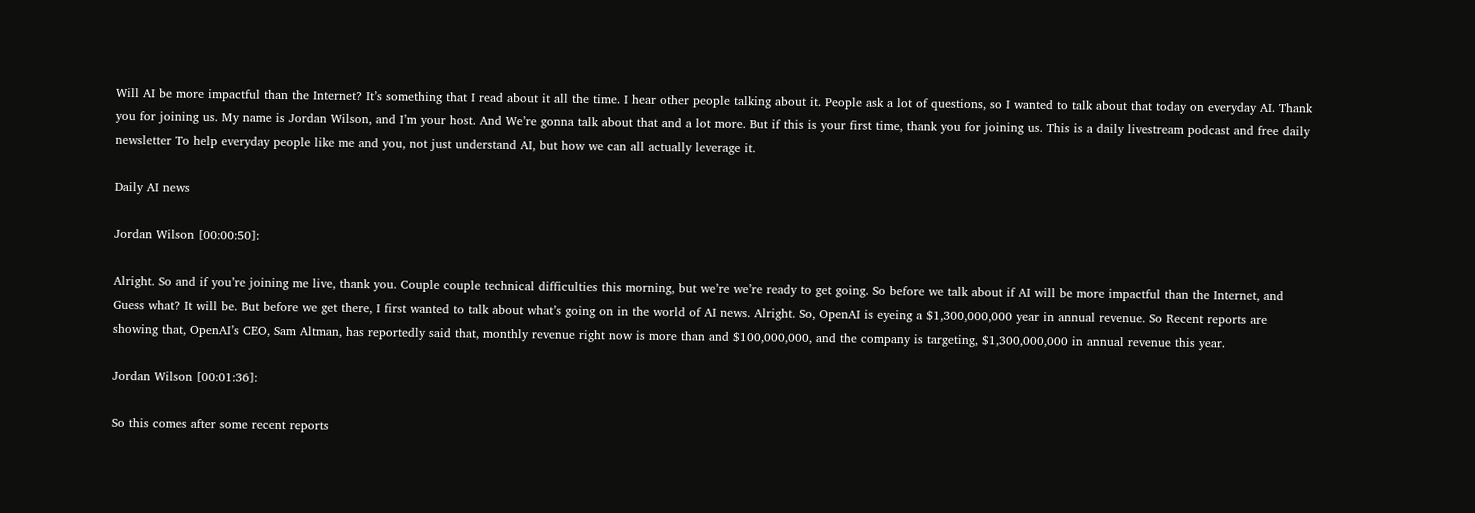Will AI be more impactful than the Internet? It’s something that I read about it all the time. I hear other people talking about it. People ask a lot of questions, so I wanted to talk about that today on everyday AI. Thank you for joining us. My name is Jordan Wilson, and I’m your host. And We’re gonna talk about that and a lot more. But if this is your first time, thank you for joining us. This is a daily livestream podcast and free daily newsletter To help everyday people like me and you, not just understand AI, but how we can all actually leverage it.

Daily AI news

Jordan Wilson [00:00:50]:

Alright. So and if you’re joining me live, thank you. Couple couple technical difficulties this morning, but we’re we’re ready to get going. So before we talk about if AI will be more impactful than the Internet, and Guess what? It will be. But before we get there, I first wanted to talk about what’s going on in the world of AI news. Alright. So, OpenAI is eyeing a $1,300,000,000 year in annual revenue. So Recent reports are showing that, OpenAI’s CEO, Sam Altman, has reportedly said that, monthly revenue right now is more than and $100,000,000, and the company is targeting, $1,300,000,000 in annual revenue this year.

Jordan Wilson [00:01:36]:

So this comes after some recent reports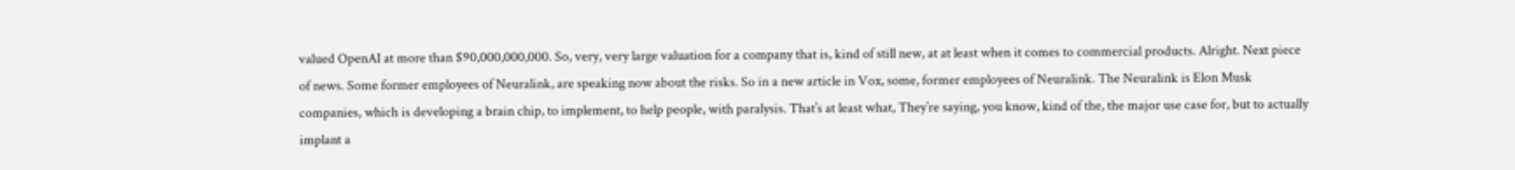valued OpenAI at more than $90,000,000,000. So, very, very large valuation for a company that is, kind of still new, at at least when it comes to commercial products. Alright. Next piece of news. Some former employees of Neuralink, are speaking now about the risks. So in a new article in Vox, some, former employees of Neuralink. The Neuralink is Elon Musk companies, which is developing a brain chip, to implement, to help people, with paralysis. That’s at least what, They’re saying, you know, kind of the, the major use case for, but to actually implant a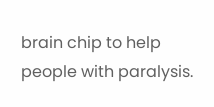brain chip to help people with paralysis.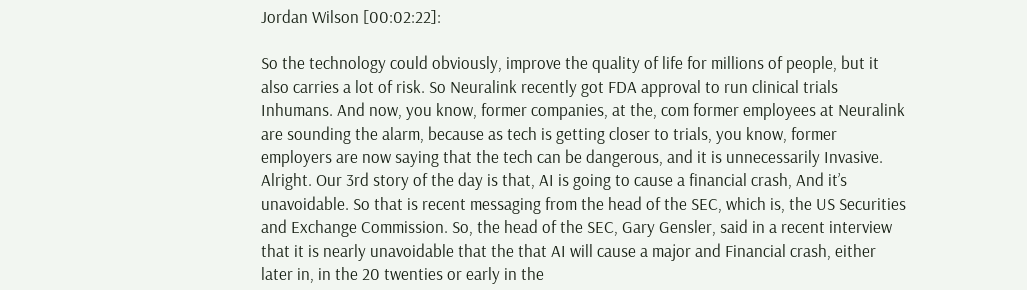Jordan Wilson [00:02:22]:

So the technology could obviously, improve the quality of life for millions of people, but it also carries a lot of risk. So Neuralink recently got FDA approval to run clinical trials Inhumans. And now, you know, former companies, at the, com former employees at Neuralink are sounding the alarm, because as tech is getting closer to trials, you know, former employers are now saying that the tech can be dangerous, and it is unnecessarily Invasive. Alright. Our 3rd story of the day is that, AI is going to cause a financial crash, And it’s unavoidable. So that is recent messaging from the head of the SEC, which is, the US Securities and Exchange Commission. So, the head of the SEC, Gary Gensler, said in a recent interview that it is nearly unavoidable that the that AI will cause a major and Financial crash, either later in, in the 20 twenties or early in the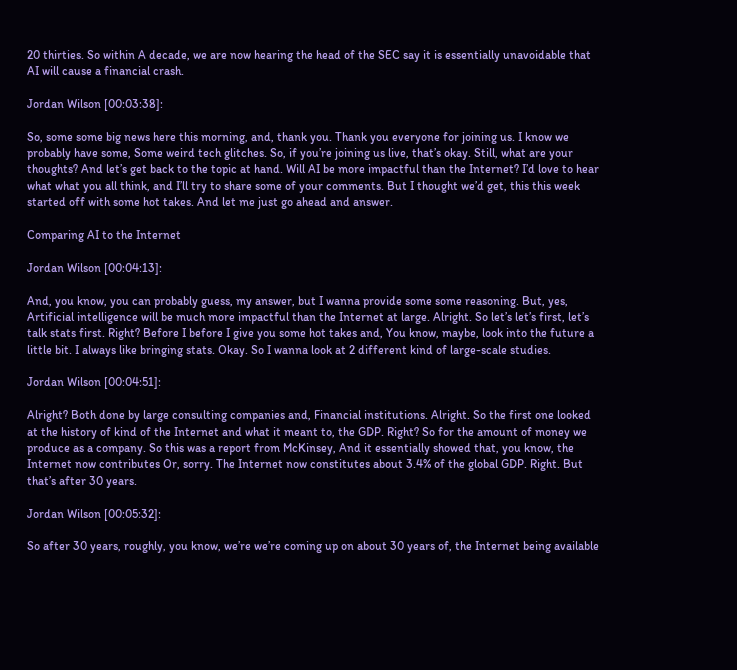20 thirties. So within A decade, we are now hearing the head of the SEC say it is essentially unavoidable that AI will cause a financial crash.

Jordan Wilson [00:03:38]:

So, some some big news here this morning, and, thank you. Thank you everyone for joining us. I know we probably have some, Some weird tech glitches. So, if you’re joining us live, that’s okay. Still, what are your thoughts? And let’s get back to the topic at hand. Will AI be more impactful than the Internet? I’d love to hear what what you all think, and I’ll try to share some of your comments. But I thought we’d get, this this week started off with some hot takes. And let me just go ahead and answer.

Comparing AI to the Internet

Jordan Wilson [00:04:13]:

And, you know, you can probably guess, my answer, but I wanna provide some some reasoning. But, yes, Artificial intelligence will be much more impactful than the Internet at large. Alright. So let’s let’s first, let’s talk stats first. Right? Before I before I give you some hot takes and, You know, maybe, look into the future a little bit. I always like bringing stats. Okay. So I wanna look at 2 different kind of large-scale studies.

Jordan Wilson [00:04:51]:

Alright? Both done by large consulting companies and, Financial institutions. Alright. So the first one looked at the history of kind of the Internet and what it meant to, the GDP. Right? So for the amount of money we produce as a company. So this was a report from McKinsey, And it essentially showed that, you know, the Internet now contributes Or, sorry. The Internet now constitutes about 3.4% of the global GDP. Right. But that’s after 30 years.

Jordan Wilson [00:05:32]:

So after 30 years, roughly, you know, we’re we’re coming up on about 30 years of, the Internet being available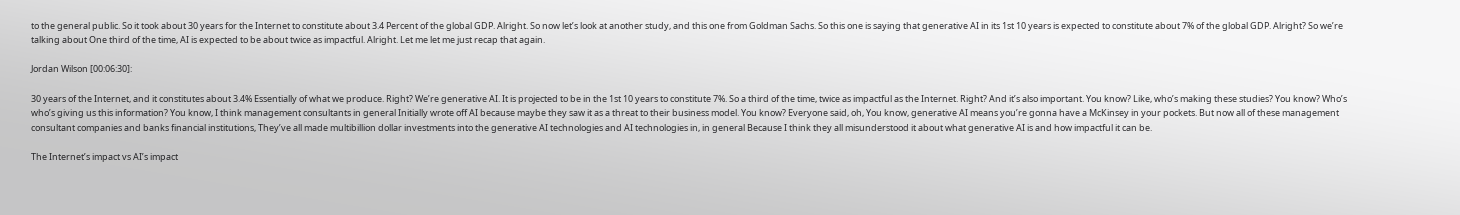to the general public. So it took about 30 years for the Internet to constitute about 3.4 Percent of the global GDP. Alright. So now let’s look at another study, and this one from Goldman Sachs. So this one is saying that generative AI in its 1st 10 years is expected to constitute about 7% of the global GDP. Alright? So we’re talking about One third of the time, AI is expected to be about twice as impactful. Alright. Let me let me just recap that again.

Jordan Wilson [00:06:30]:

30 years of the Internet, and it constitutes about 3.4% Essentially of what we produce. Right? We’re generative AI. It is projected to be in the 1st 10 years to constitute 7%. So a third of the time, twice as impactful as the Internet. Right? And it’s also important. You know? Like, who’s making these studies? You know? Who’s who’s giving us this information? You know, I think management consultants in general Initially wrote off AI because maybe they saw it as a threat to their business model. You know? Everyone said, oh, You know, generative AI means you’re gonna have a McKinsey in your pockets. But now all of these management consultant companies and banks financial institutions, They’ve all made multibillion dollar investments into the generative AI technologies and AI technologies in, in general Because I think they all misunderstood it about what generative AI is and how impactful it can be.

The Internet’s impact vs AI’s impact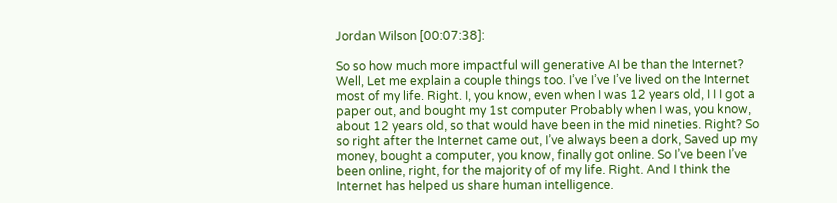Jordan Wilson [00:07:38]:

So so how much more impactful will generative AI be than the Internet? Well, Let me explain a couple things too. I’ve I’ve I’ve lived on the Internet most of my life. Right. I, you know, even when I was 12 years old, I I I got a paper out, and bought my 1st computer Probably when I was, you know, about 12 years old, so that would have been in the mid nineties. Right? So so right after the Internet came out, I’ve always been a dork, Saved up my money, bought a computer, you know, finally got online. So I’ve been I’ve been online, right, for the majority of of my life. Right. And I think the Internet has helped us share human intelligence.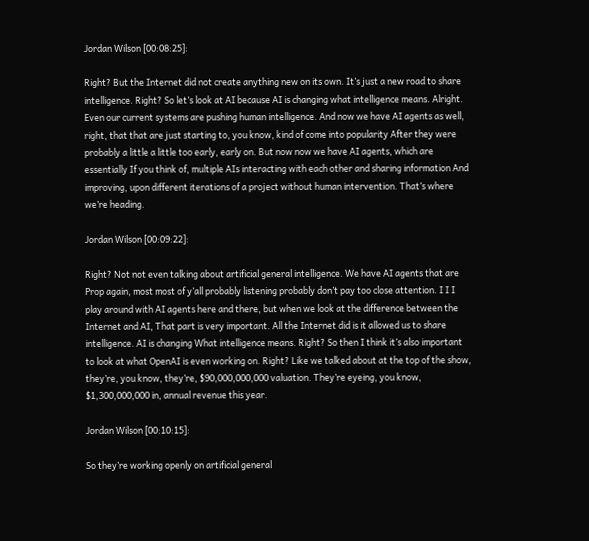Jordan Wilson [00:08:25]:

Right? But the Internet did not create anything new on its own. It’s just a new road to share intelligence. Right? So let’s look at AI because AI is changing what intelligence means. Alright. Even our current systems are pushing human intelligence. And now we have AI agents as well, right, that that are just starting to, you know, kind of come into popularity After they were probably a little a little too early, early on. But now now we have AI agents, which are essentially If you think of, multiple AIs interacting with each other and sharing information And improving, upon different iterations of a project without human intervention. That’s where we’re heading.

Jordan Wilson [00:09:22]:

Right? Not not even talking about artificial general intelligence. We have AI agents that are Prop again, most most of y’all probably listening probably don’t pay too close attention. I I I play around with AI agents here and there, but when we look at the difference between the Internet and AI, That part is very important. All the Internet did is it allowed us to share intelligence. AI is changing What intelligence means. Right? So then I think it’s also important to look at what OpenAI is even working on. Right? Like we talked about at the top of the show, they’re, you know, they’re, $90,000,000,000 valuation. They’re eyeing, you know, $1,300,000,000 in, annual revenue this year.

Jordan Wilson [00:10:15]:

So they’re working openly on artificial general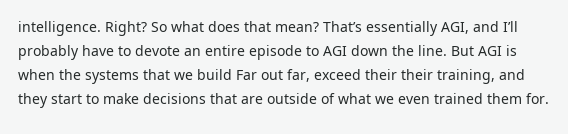intelligence. Right? So what does that mean? That’s essentially AGI, and I’ll probably have to devote an entire episode to AGI down the line. But AGI is when the systems that we build Far out far, exceed their their training, and they start to make decisions that are outside of what we even trained them for.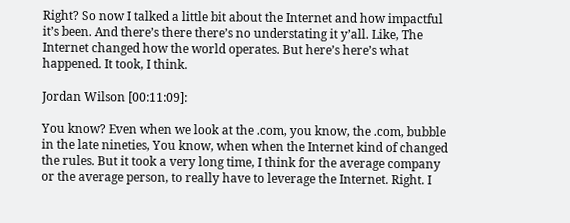Right? So now I talked a little bit about the Internet and how impactful it’s been. And there’s there there’s no understating it y’all. Like, The Internet changed how the world operates. But here’s here’s what happened. It took, I think.

Jordan Wilson [00:11:09]:

You know? Even when we look at the .com, you know, the .com, bubble in the late nineties, You know, when when the Internet kind of changed the rules. But it took a very long time, I think for the average company or the average person, to really have to leverage the Internet. Right. I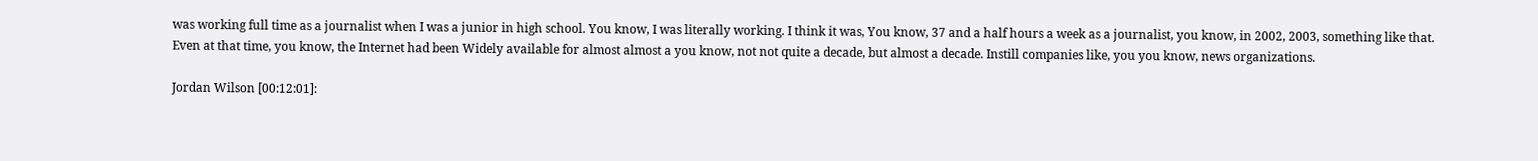was working full time as a journalist when I was a junior in high school. You know, I was literally working. I think it was, You know, 37 and a half hours a week as a journalist, you know, in 2002, 2003, something like that. Even at that time, you know, the Internet had been Widely available for almost almost a you know, not not quite a decade, but almost a decade. Instill companies like, you you know, news organizations.

Jordan Wilson [00:12:01]: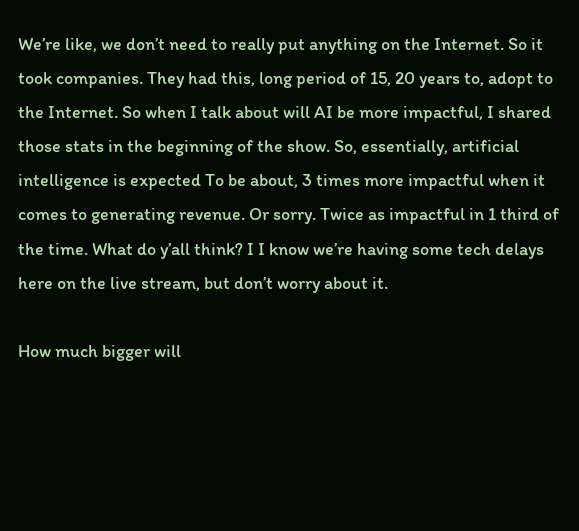We’re like, we don’t need to really put anything on the Internet. So it took companies. They had this, long period of 15, 20 years to, adopt to the Internet. So when I talk about will AI be more impactful, I shared those stats in the beginning of the show. So, essentially, artificial intelligence is expected To be about, 3 times more impactful when it comes to generating revenue. Or sorry. Twice as impactful in 1 third of the time. What do y’all think? I I know we’re having some tech delays here on the live stream, but don’t worry about it.

How much bigger will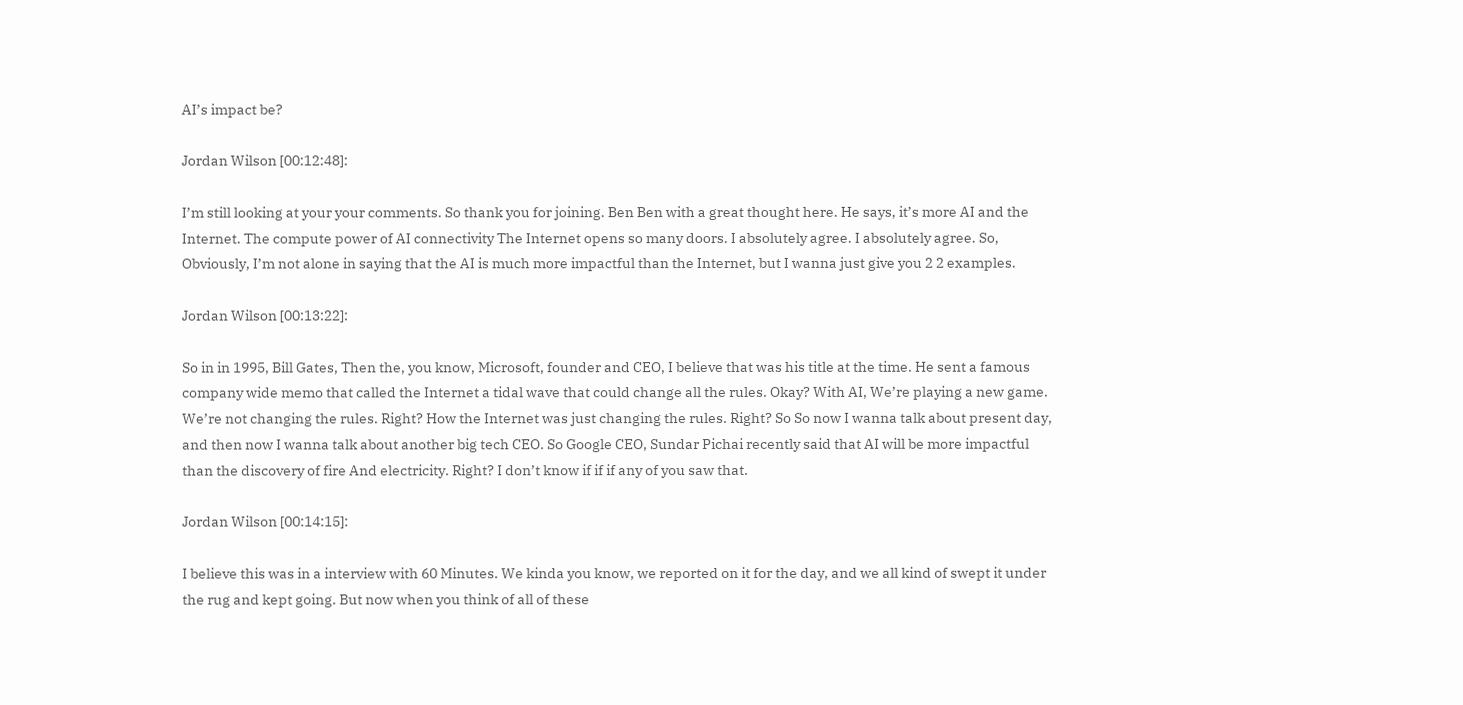AI’s impact be?

Jordan Wilson [00:12:48]:

I’m still looking at your your comments. So thank you for joining. Ben Ben with a great thought here. He says, it’s more AI and the Internet. The compute power of AI connectivity The Internet opens so many doors. I absolutely agree. I absolutely agree. So, Obviously, I’m not alone in saying that the AI is much more impactful than the Internet, but I wanna just give you 2 2 examples.

Jordan Wilson [00:13:22]:

So in in 1995, Bill Gates, Then the, you know, Microsoft, founder and CEO, I believe that was his title at the time. He sent a famous company wide memo that called the Internet a tidal wave that could change all the rules. Okay? With AI, We’re playing a new game. We’re not changing the rules. Right? How the Internet was just changing the rules. Right? So So now I wanna talk about present day, and then now I wanna talk about another big tech CEO. So Google CEO, Sundar Pichai recently said that AI will be more impactful than the discovery of fire And electricity. Right? I don’t know if if if any of you saw that.

Jordan Wilson [00:14:15]:

I believe this was in a interview with 60 Minutes. We kinda you know, we reported on it for the day, and we all kind of swept it under the rug and kept going. But now when you think of all of these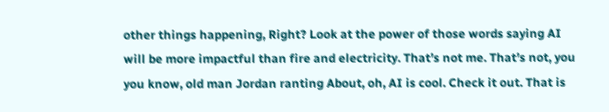other things happening, Right? Look at the power of those words saying AI will be more impactful than fire and electricity. That’s not me. That’s not, you you know, old man Jordan ranting About, oh, AI is cool. Check it out. That is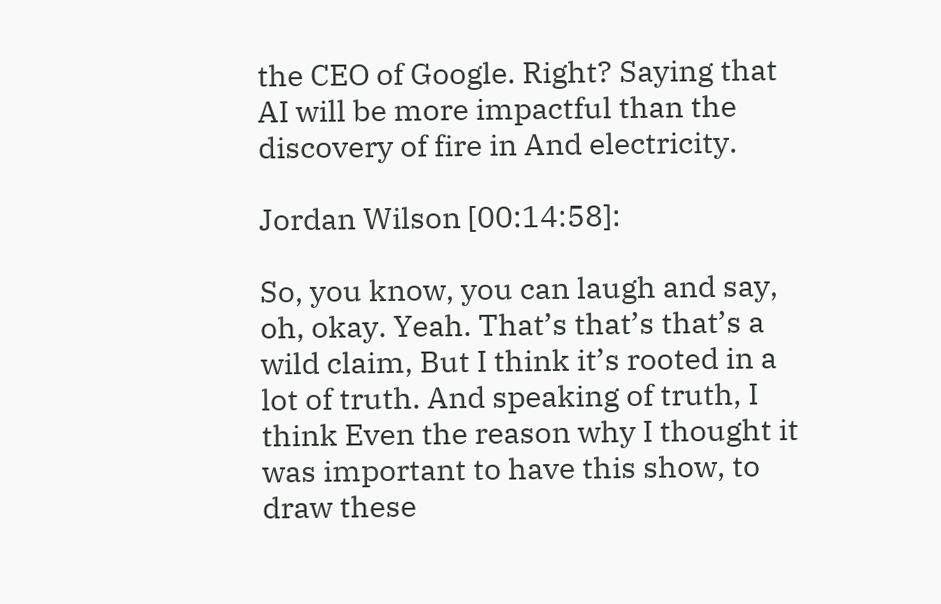the CEO of Google. Right? Saying that AI will be more impactful than the discovery of fire in And electricity.

Jordan Wilson [00:14:58]:

So, you know, you can laugh and say, oh, okay. Yeah. That’s that’s that’s a wild claim, But I think it’s rooted in a lot of truth. And speaking of truth, I think Even the reason why I thought it was important to have this show, to draw these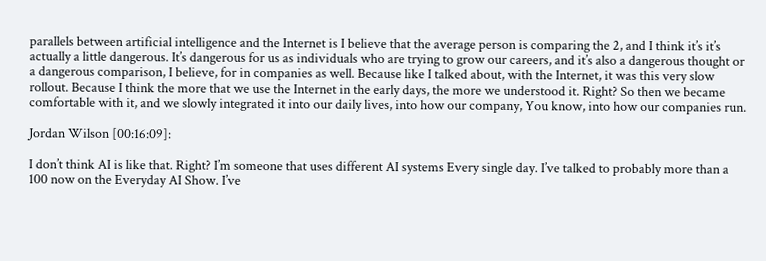parallels between artificial intelligence and the Internet is I believe that the average person is comparing the 2, and I think it’s it’s actually a little dangerous. It’s dangerous for us as individuals who are trying to grow our careers, and it’s also a dangerous thought or a dangerous comparison, I believe, for in companies as well. Because like I talked about, with the Internet, it was this very slow rollout. Because I think the more that we use the Internet in the early days, the more we understood it. Right? So then we became comfortable with it, and we slowly integrated it into our daily lives, into how our company, You know, into how our companies run.

Jordan Wilson [00:16:09]:

I don’t think AI is like that. Right? I’m someone that uses different AI systems Every single day. I’ve talked to probably more than a 100 now on the Everyday AI Show. I’ve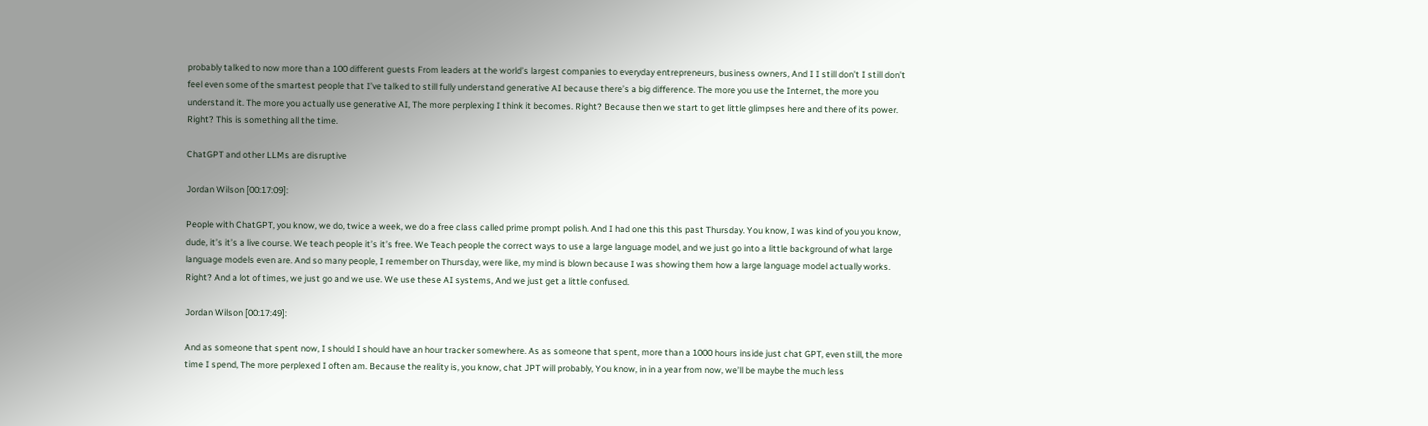probably talked to now more than a 100 different guests From leaders at the world’s largest companies to everyday entrepreneurs, business owners, And I I still don’t I still don’t feel even some of the smartest people that I’ve talked to still fully understand generative AI because there’s a big difference. The more you use the Internet, the more you understand it. The more you actually use generative AI, The more perplexing I think it becomes. Right? Because then we start to get little glimpses here and there of its power. Right? This is something all the time.

ChatGPT and other LLMs are disruptive

Jordan Wilson [00:17:09]:

People with ChatGPT, you know, we do, twice a week, we do a free class called prime prompt polish. And I had one this this past Thursday. You know, I was kind of you you know, dude, it’s it’s a live course. We teach people it’s it’s free. We Teach people the correct ways to use a large language model, and we just go into a little background of what large language models even are. And so many people, I remember on Thursday, were like, my mind is blown because I was showing them how a large language model actually works. Right? And a lot of times, we just go and we use. We use these AI systems, And we just get a little confused.

Jordan Wilson [00:17:49]:

And as someone that spent now, I should I should have an hour tracker somewhere. As as someone that spent, more than a 1000 hours inside just chat GPT, even still, the more time I spend, The more perplexed I often am. Because the reality is, you know, chat JPT will probably, You know, in in a year from now, we’ll be maybe the much less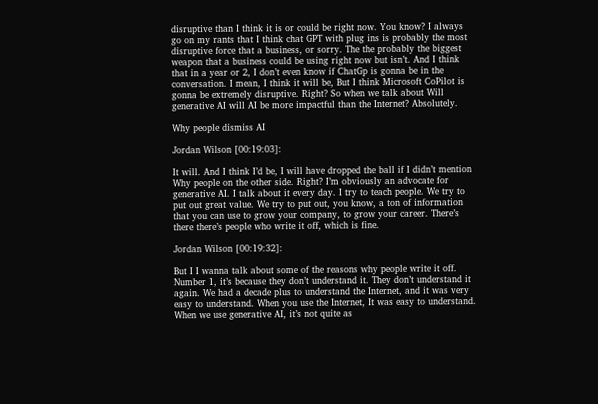disruptive than I think it is or could be right now. You know? I always go on my rants that I think chat GPT with plug ins is probably the most disruptive force that a business, or sorry. The the probably the biggest weapon that a business could be using right now but isn’t. And I think that in a year or 2, I don’t even know if ChatGp is gonna be in the conversation. I mean, I think it will be, But I think Microsoft CoPilot is gonna be extremely disruptive. Right? So when we talk about Will generative AI will AI be more impactful than the Internet? Absolutely.

Why people dismiss AI

Jordan Wilson [00:19:03]:

It will. And I think I’d be, I will have dropped the ball if I didn’t mention Why people on the other side. Right? I’m obviously an advocate for generative AI. I talk about it every day. I try to teach people. We try to put out great value. We try to put out, you know, a ton of information that you can use to grow your company, to grow your career. There’s there there’s people who write it off, which is fine.

Jordan Wilson [00:19:32]:

But I I wanna talk about some of the reasons why people write it off. Number 1, it’s because they don’t understand it. They don’t understand it again. We had a decade plus to understand the Internet, and it was very easy to understand. When you use the Internet, It was easy to understand. When we use generative AI, it’s not quite as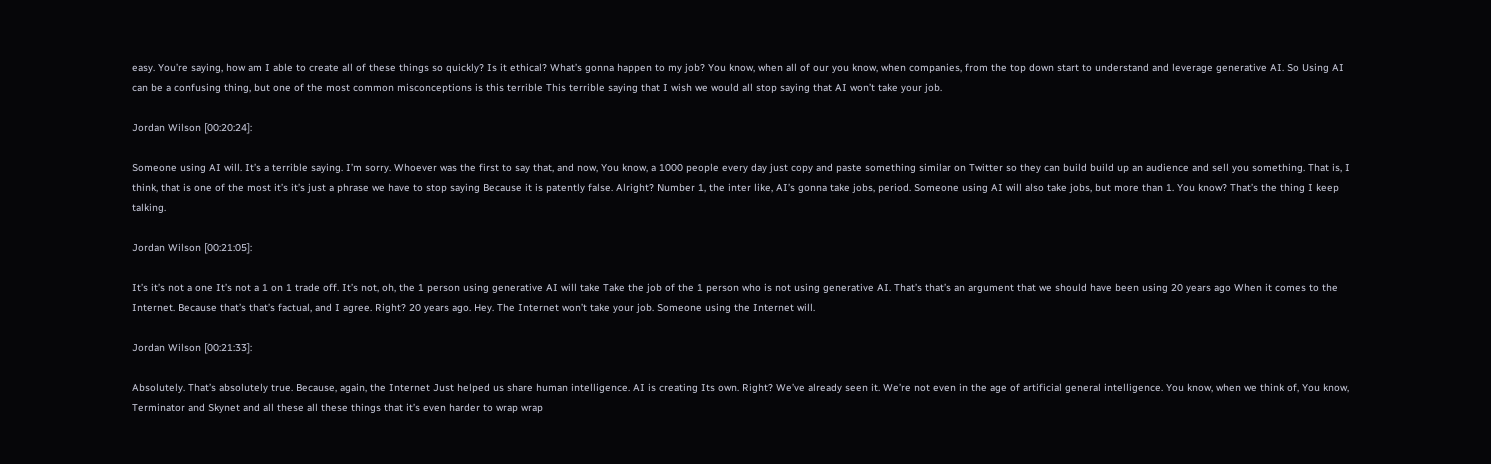easy. You’re saying, how am I able to create all of these things so quickly? Is it ethical? What’s gonna happen to my job? You know, when all of our you know, when companies, from the top down start to understand and leverage generative AI. So Using AI can be a confusing thing, but one of the most common misconceptions is this terrible This terrible saying that I wish we would all stop saying that AI won’t take your job.

Jordan Wilson [00:20:24]:

Someone using AI will. It’s a terrible saying. I’m sorry. Whoever was the first to say that, and now, You know, a 1000 people every day just copy and paste something similar on Twitter so they can build build up an audience and sell you something. That is, I think, that is one of the most it’s it’s just a phrase we have to stop saying Because it is patently false. Alright? Number 1, the inter like, AI’s gonna take jobs, period. Someone using AI will also take jobs, but more than 1. You know? That’s the thing I keep talking.

Jordan Wilson [00:21:05]:

It’s it’s not a one It’s not a 1 on 1 trade off. It’s not, oh, the 1 person using generative AI will take Take the job of the 1 person who is not using generative AI. That’s that’s an argument that we should have been using 20 years ago When it comes to the Internet. Because that’s that’s factual, and I agree. Right? 20 years ago. Hey. The Internet won’t take your job. Someone using the Internet will.

Jordan Wilson [00:21:33]:

Absolutely. That’s absolutely true. Because, again, the Internet Just helped us share human intelligence. AI is creating Its own. Right? We’ve already seen it. We’re not even in the age of artificial general intelligence. You know, when we think of, You know, Terminator and Skynet and all these all these things that it’s even harder to wrap wrap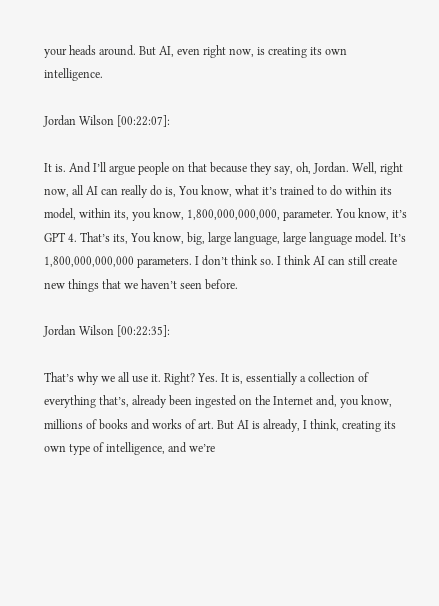your heads around. But AI, even right now, is creating its own intelligence.

Jordan Wilson [00:22:07]:

It is. And I’ll argue people on that because they say, oh, Jordan. Well, right now, all AI can really do is, You know, what it’s trained to do within its model, within its, you know, 1,800,000,000,000, parameter. You know, it’s GPT 4. That’s its, You know, big, large language, large language model. It’s 1,800,000,000,000 parameters. I don’t think so. I think AI can still create new things that we haven’t seen before.

Jordan Wilson [00:22:35]:

That’s why we all use it. Right? Yes. It is, essentially a collection of everything that’s, already been ingested on the Internet and, you know, millions of books and works of art. But AI is already, I think, creating its own type of intelligence, and we’re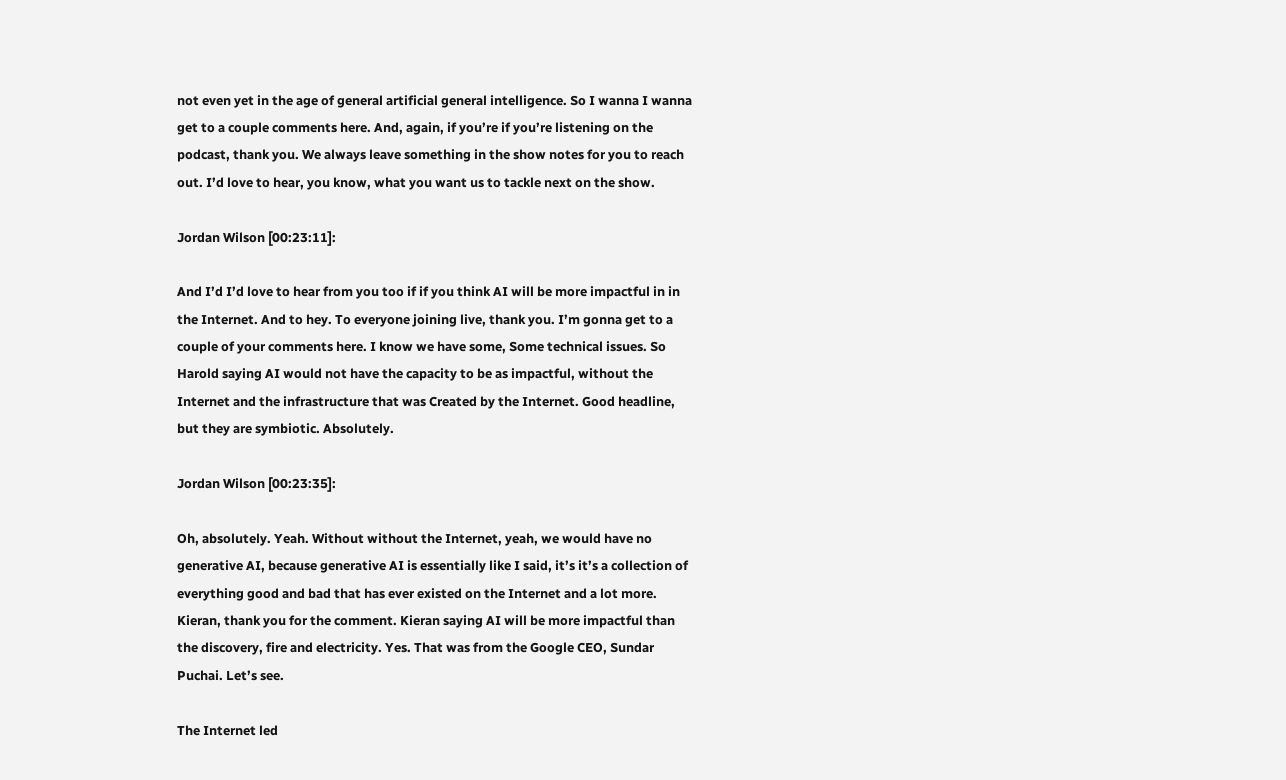not even yet in the age of general artificial general intelligence. So I wanna I wanna get to a couple comments here. And, again, if you’re if you’re listening on the podcast, thank you. We always leave something in the show notes for you to reach out. I’d love to hear, you know, what you want us to tackle next on the show.

Jordan Wilson [00:23:11]:

And I’d I’d love to hear from you too if if you think AI will be more impactful in in the Internet. And to hey. To everyone joining live, thank you. I’m gonna get to a couple of your comments here. I know we have some, Some technical issues. So Harold saying AI would not have the capacity to be as impactful, without the Internet and the infrastructure that was Created by the Internet. Good headline, but they are symbiotic. Absolutely.

Jordan Wilson [00:23:35]:

Oh, absolutely. Yeah. Without without the Internet, yeah, we would have no generative AI, because generative AI is essentially like I said, it’s it’s a collection of everything good and bad that has ever existed on the Internet and a lot more. Kieran, thank you for the comment. Kieran saying AI will be more impactful than the discovery, fire and electricity. Yes. That was from the Google CEO, Sundar Puchai. Let’s see.

The Internet led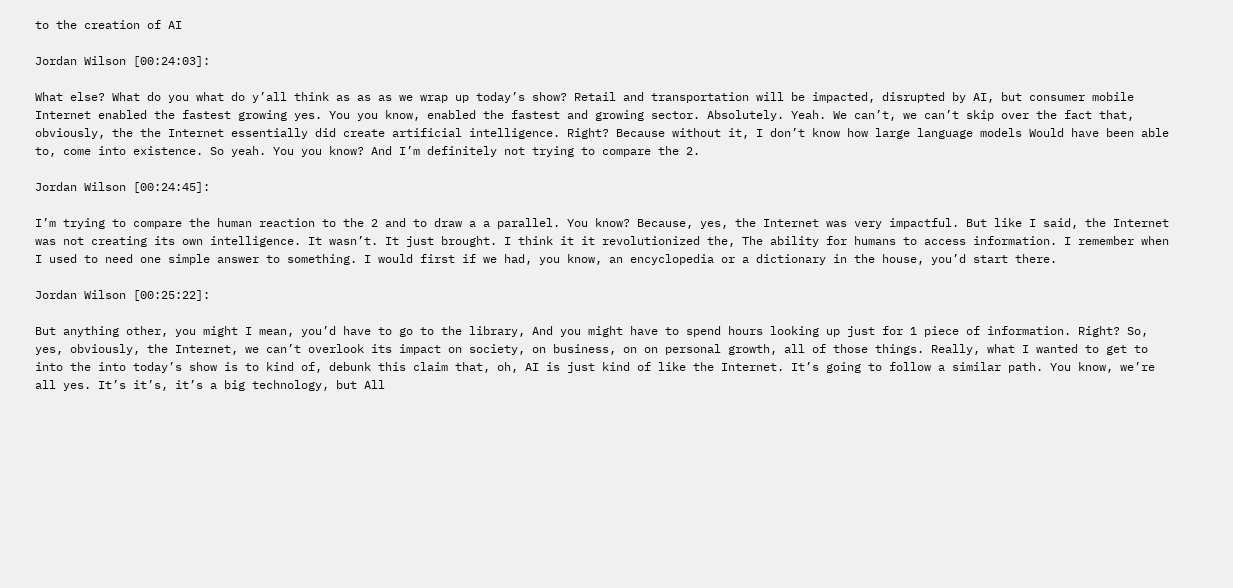to the creation of AI

Jordan Wilson [00:24:03]:

What else? What do you what do y’all think as as as we wrap up today’s show? Retail and transportation will be impacted, disrupted by AI, but consumer mobile Internet enabled the fastest growing yes. You you know, enabled the fastest and growing sector. Absolutely. Yeah. We can’t, we can’t skip over the fact that, obviously, the the Internet essentially did create artificial intelligence. Right? Because without it, I don’t know how large language models Would have been able to, come into existence. So yeah. You you know? And I’m definitely not trying to compare the 2.

Jordan Wilson [00:24:45]:

I’m trying to compare the human reaction to the 2 and to draw a a parallel. You know? Because, yes, the Internet was very impactful. But like I said, the Internet was not creating its own intelligence. It wasn’t. It just brought. I think it it revolutionized the, The ability for humans to access information. I remember when I used to need one simple answer to something. I would first if we had, you know, an encyclopedia or a dictionary in the house, you’d start there.

Jordan Wilson [00:25:22]:

But anything other, you might I mean, you’d have to go to the library, And you might have to spend hours looking up just for 1 piece of information. Right? So, yes, obviously, the Internet, we can’t overlook its impact on society, on business, on on personal growth, all of those things. Really, what I wanted to get to into the into today’s show is to kind of, debunk this claim that, oh, AI is just kind of like the Internet. It’s going to follow a similar path. You know, we’re all yes. It’s it’s, it’s a big technology, but All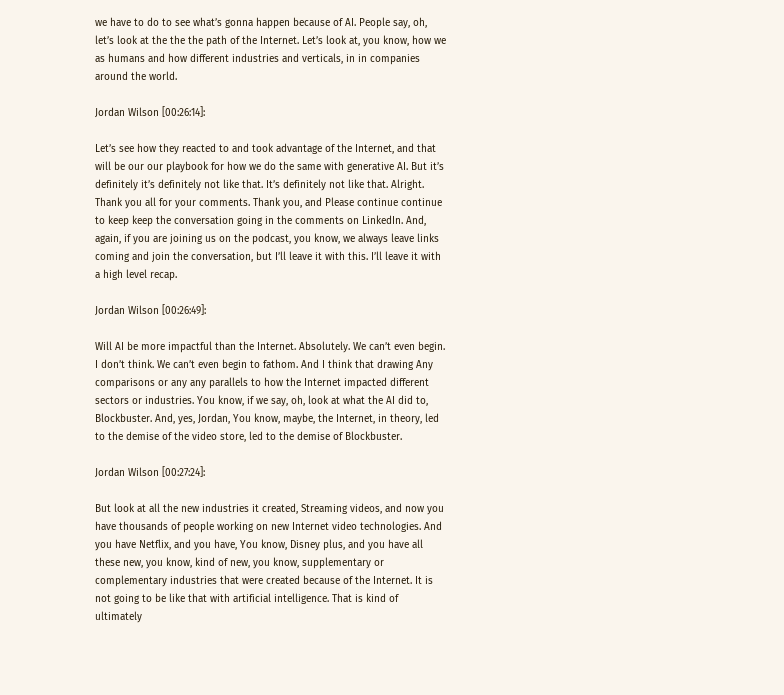we have to do to see what’s gonna happen because of AI. People say, oh, let’s look at the the the path of the Internet. Let’s look at, you know, how we as humans and how different industries and verticals, in in companies around the world.

Jordan Wilson [00:26:14]:

Let’s see how they reacted to and took advantage of the Internet, and that will be our our playbook for how we do the same with generative AI. But it’s definitely it’s definitely not like that. It’s definitely not like that. Alright. Thank you all for your comments. Thank you, and Please continue continue to keep keep the conversation going in the comments on LinkedIn. And, again, if you are joining us on the podcast, you know, we always leave links coming and join the conversation, but I’ll leave it with this. I’ll leave it with a high level recap.

Jordan Wilson [00:26:49]:

Will AI be more impactful than the Internet. Absolutely. We can’t even begin. I don’t think. We can’t even begin to fathom. And I think that drawing Any comparisons or any any parallels to how the Internet impacted different sectors or industries. You know, if we say, oh, look at what the AI did to, Blockbuster. And, yes, Jordan, You know, maybe, the Internet, in theory, led to the demise of the video store, led to the demise of Blockbuster.

Jordan Wilson [00:27:24]:

But look at all the new industries it created, Streaming videos, and now you have thousands of people working on new Internet video technologies. And you have Netflix, and you have, You know, Disney plus, and you have all these new, you know, kind of new, you know, supplementary or complementary industries that were created because of the Internet. It is not going to be like that with artificial intelligence. That is kind of ultimately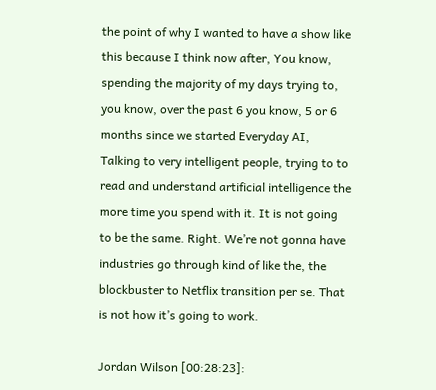the point of why I wanted to have a show like this because I think now after, You know, spending the majority of my days trying to, you know, over the past 6 you know, 5 or 6 months since we started Everyday AI, Talking to very intelligent people, trying to to read and understand artificial intelligence the more time you spend with it. It is not going to be the same. Right. We’re not gonna have industries go through kind of like the, the blockbuster to Netflix transition per se. That is not how it’s going to work.

Jordan Wilson [00:28:23]: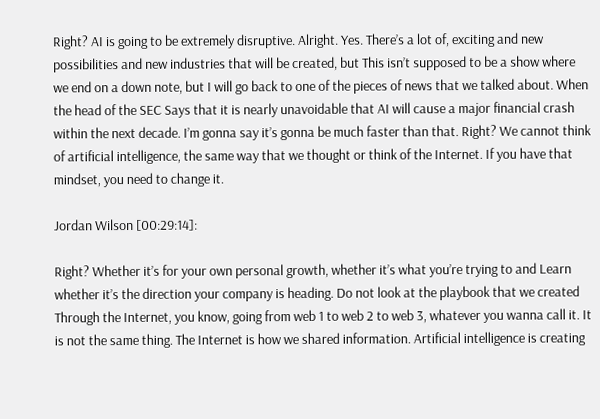Right? AI is going to be extremely disruptive. Alright. Yes. There’s a lot of, exciting and new possibilities and new industries that will be created, but This isn’t supposed to be a show where we end on a down note, but I will go back to one of the pieces of news that we talked about. When the head of the SEC Says that it is nearly unavoidable that AI will cause a major financial crash within the next decade. I’m gonna say it’s gonna be much faster than that. Right? We cannot think of artificial intelligence, the same way that we thought or think of the Internet. If you have that mindset, you need to change it.

Jordan Wilson [00:29:14]:

Right? Whether it’s for your own personal growth, whether it’s what you’re trying to and Learn whether it’s the direction your company is heading. Do not look at the playbook that we created Through the Internet, you know, going from web 1 to web 2 to web 3, whatever you wanna call it. It is not the same thing. The Internet is how we shared information. Artificial intelligence is creating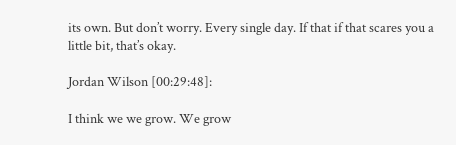its own. But don’t worry. Every single day. If that if that scares you a little bit, that’s okay.

Jordan Wilson [00:29:48]:

I think we we grow. We grow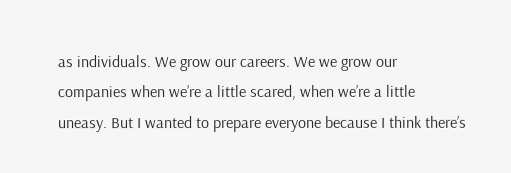as individuals. We grow our careers. We we grow our companies when we’re a little scared, when we’re a little uneasy. But I wanted to prepare everyone because I think there’s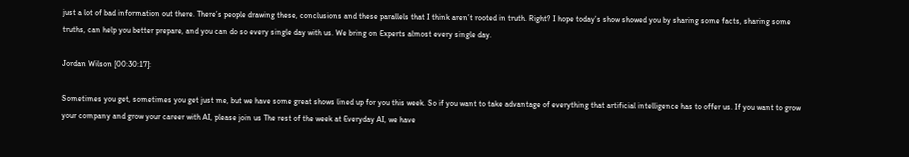just a lot of bad information out there. There’s people drawing these, conclusions and these parallels that I think aren’t rooted in truth. Right? I hope today’s show showed you by sharing some facts, sharing some truths, can help you better prepare, and you can do so every single day with us. We bring on Experts almost every single day.

Jordan Wilson [00:30:17]:

Sometimes you get, sometimes you get just me, but we have some great shows lined up for you this week. So if you want to take advantage of everything that artificial intelligence has to offer us. If you want to grow your company and grow your career with AI, please join us The rest of the week at Everyday AI, we have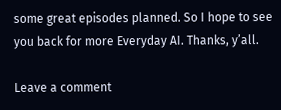some great episodes planned. So I hope to see you back for more Everyday AI. Thanks, y’all.

Leave a comment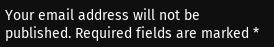Your email address will not be published. Required fields are marked *